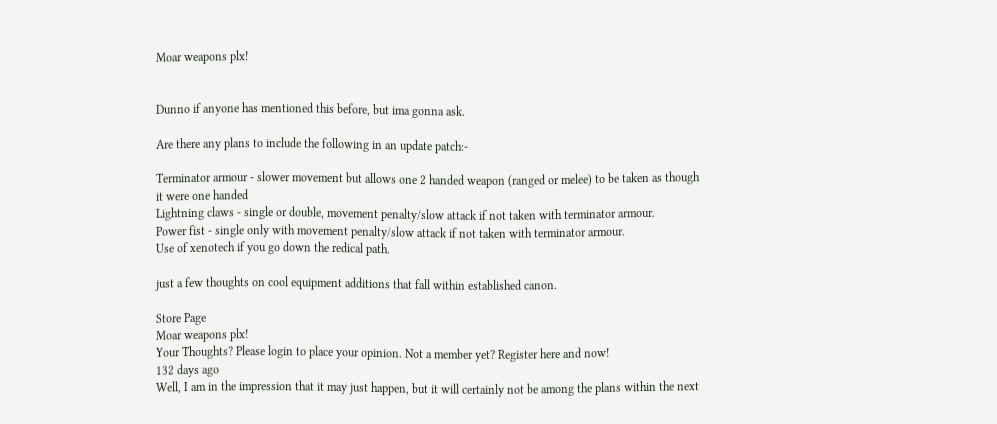Moar weapons plx!


Dunno if anyone has mentioned this before, but ima gonna ask.

Are there any plans to include the following in an update patch:-

Terminator armour - slower movement but allows one 2 handed weapon (ranged or melee) to be taken as though it were one handed
Lightning claws - single or double, movement penalty/slow attack if not taken with terminator armour.
Power fist - single only with movement penalty/slow attack if not taken with terminator armour.
Use of xenotech if you go down the redical path.

just a few thoughts on cool equipment additions that fall within established canon.

Store Page
Moar weapons plx!
Your Thoughts? Please login to place your opinion. Not a member yet? Register here and now!
132 days ago
Well, I am in the impression that it may just happen, but it will certainly not be among the plans within the next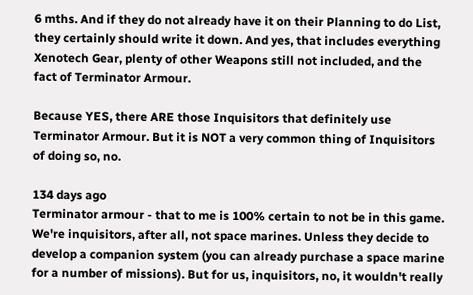6 mths. And if they do not already have it on their Planning to do List, they certainly should write it down. And yes, that includes everything Xenotech Gear, plenty of other Weapons still not included, and the fact of Terminator Armour.

Because YES, there ARE those Inquisitors that definitely use Terminator Armour. But it is NOT a very common thing of Inquisitors of doing so, no.

134 days ago
Terminator armour - that to me is 100% certain to not be in this game. We're inquisitors, after all, not space marines. Unless they decide to develop a companion system (you can already purchase a space marine for a number of missions). But for us, inquisitors, no, it wouldn't really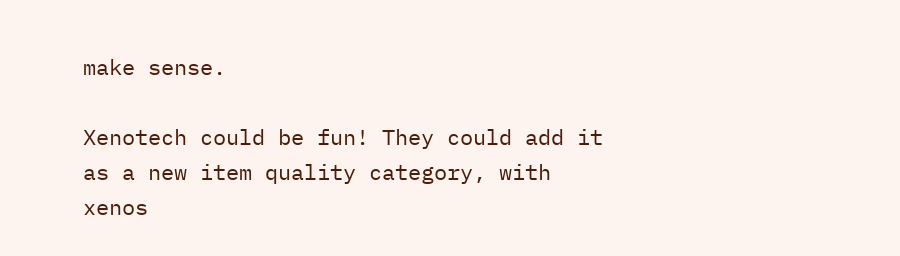make sense.

Xenotech could be fun! They could add it as a new item quality category, with xenos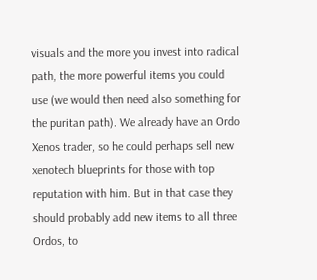visuals and the more you invest into radical path, the more powerful items you could use (we would then need also something for the puritan path). We already have an Ordo Xenos trader, so he could perhaps sell new xenotech blueprints for those with top reputation with him. But in that case they should probably add new items to all three Ordos, to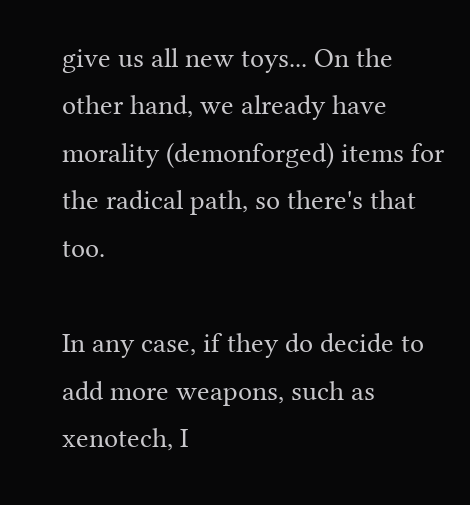give us all new toys... On the other hand, we already have morality (demonforged) items for the radical path, so there's that too.

In any case, if they do decide to add more weapons, such as xenotech, I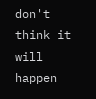don't think it will happen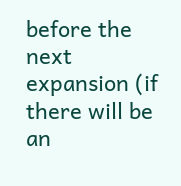before the next expansion (if there will be an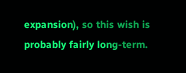expansion), so this wish is probably fairly long-term.